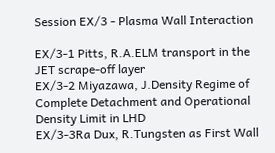Session EX/3 - Plasma Wall Interaction

EX/3-1 Pitts, R.A.ELM transport in the JET scrape-off layer
EX/3-2 Miyazawa, J.Density Regime of Complete Detachment and Operational Density Limit in LHD
EX/3-3Ra Dux, R.Tungsten as First Wall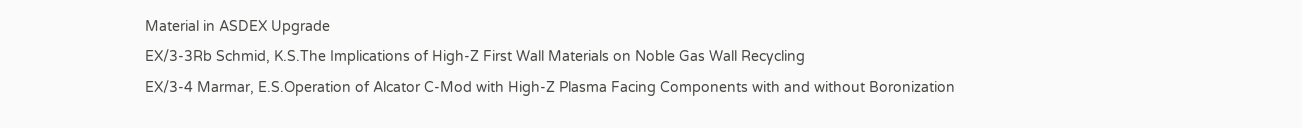Material in ASDEX Upgrade
EX/3-3Rb Schmid, K.S.The Implications of High-Z First Wall Materials on Noble Gas Wall Recycling
EX/3-4 Marmar, E.S.Operation of Alcator C-Mod with High-Z Plasma Facing Components with and without Boronization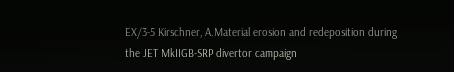EX/3-5 Kirschner, A.Material erosion and redeposition during the JET MkIIGB-SRP divertor campaign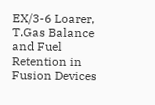EX/3-6 Loarer, T.Gas Balance and Fuel Retention in Fusion Devices